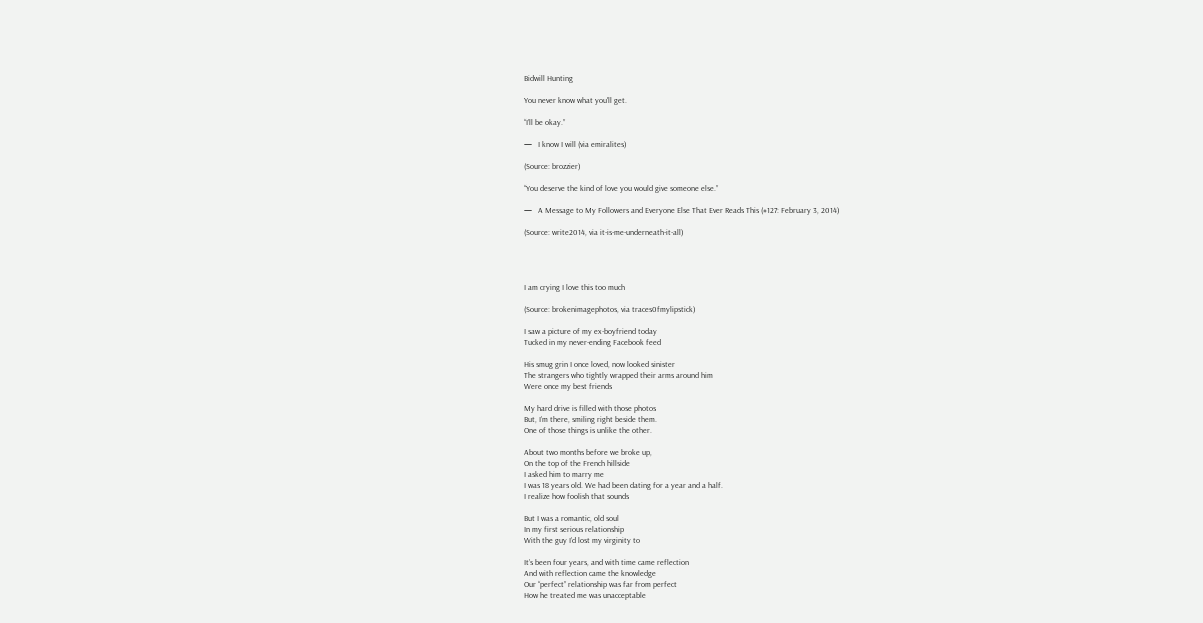Bidwill Hunting

You never know what you'll get.

“I’ll be okay.”

—   I know I will (via emiralites)

(Source: brozzier)

“You deserve the kind of love you would give someone else.”

—   A Message to My Followers and Everyone Else That Ever Reads This (#127: February 3, 2014)

(Source: write2014, via it-is-me-underneath-it-all)




I am crying I love this too much

(Source: brokenimagephotos, via traces0fmylipstick)

I saw a picture of my ex-boyfriend today
Tucked in my never-ending Facebook feed

His smug grin I once loved, now looked sinister
The strangers who tightly wrapped their arms around him
Were once my best friends

My hard drive is filled with those photos
But, I’m there, smiling right beside them.
One of those things is unlike the other.

About two months before we broke up,
On the top of the French hillside
I asked him to marry me
I was 18 years old. We had been dating for a year and a half.
I realize how foolish that sounds

But I was a romantic, old soul
In my first serious relationship
With the guy I’d lost my virginity to

It’s been four years, and with time came reflection
And with reflection came the knowledge
Our “perfect” relationship was far from perfect
How he treated me was unacceptable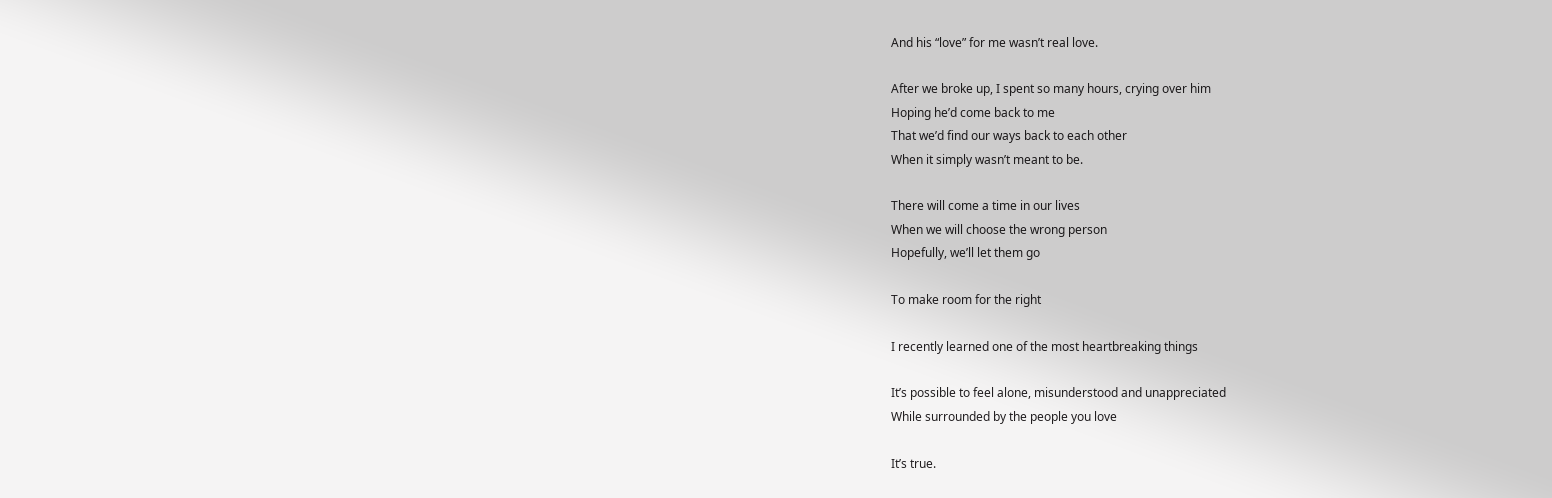And his “love” for me wasn’t real love.

After we broke up, I spent so many hours, crying over him
Hoping he’d come back to me
That we’d find our ways back to each other
When it simply wasn’t meant to be.

There will come a time in our lives
When we will choose the wrong person
Hopefully, we’ll let them go

To make room for the right

I recently learned one of the most heartbreaking things

It’s possible to feel alone, misunderstood and unappreciated
While surrounded by the people you love

It’s true.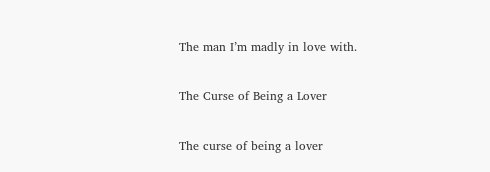The man I’m madly in love with.

The Curse of Being a Lover

The curse of being a lover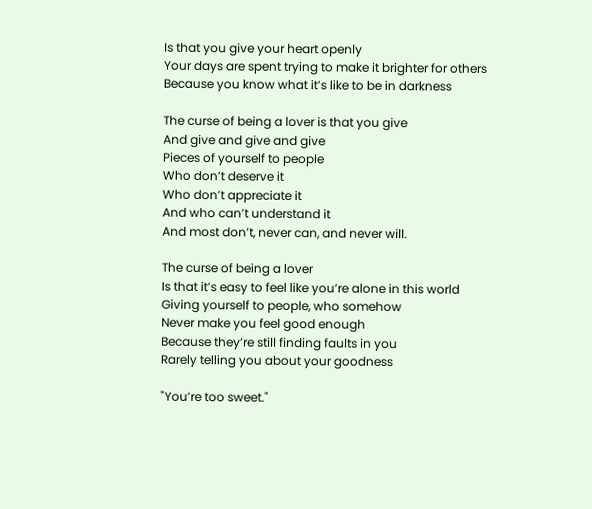Is that you give your heart openly
Your days are spent trying to make it brighter for others
Because you know what it’s like to be in darkness

The curse of being a lover is that you give
And give and give and give
Pieces of yourself to people
Who don’t deserve it
Who don’t appreciate it
And who can’t understand it
And most don’t, never can, and never will.

The curse of being a lover
Is that it’s easy to feel like you’re alone in this world
Giving yourself to people, who somehow
Never make you feel good enough
Because they’re still finding faults in you
Rarely telling you about your goodness

"You’re too sweet."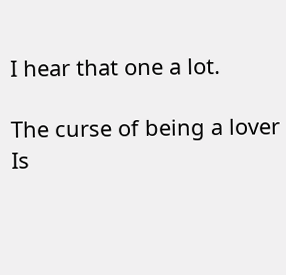I hear that one a lot.

The curse of being a lover
Is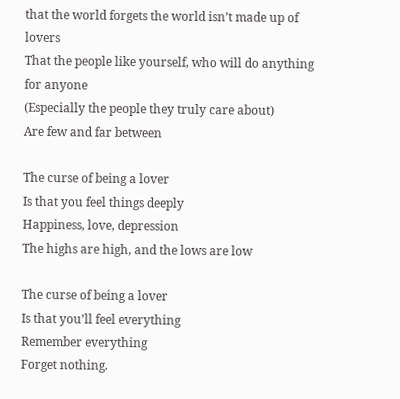that the world forgets the world isn’t made up of lovers
That the people like yourself, who will do anything for anyone
(Especially the people they truly care about)
Are few and far between

The curse of being a lover
Is that you feel things deeply
Happiness, love, depression
The highs are high, and the lows are low

The curse of being a lover
Is that you’ll feel everything
Remember everything
Forget nothing.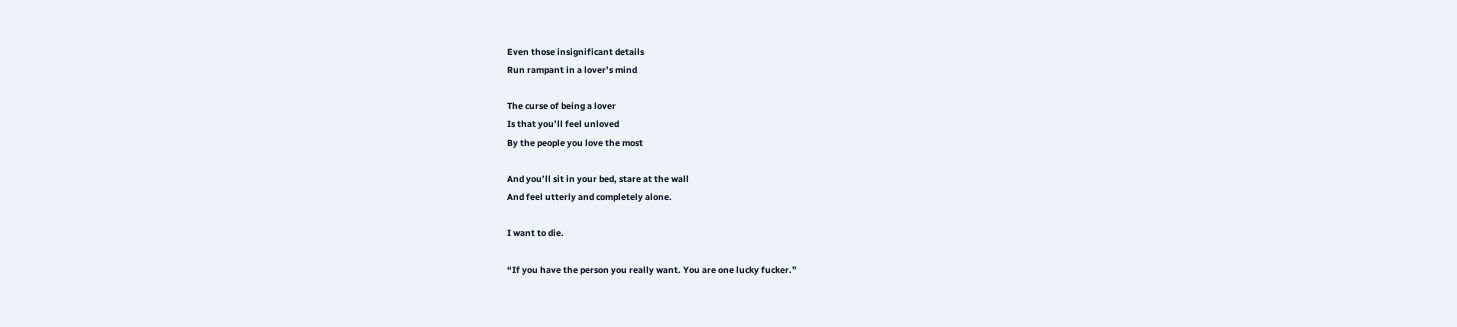Even those insignificant details
Run rampant in a lover’s mind

The curse of being a lover
Is that you’ll feel unloved
By the people you love the most

And you’ll sit in your bed, stare at the wall
And feel utterly and completely alone.

I want to die.

“If you have the person you really want. You are one lucky fucker.”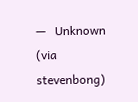—   Unknown (via stevenbong)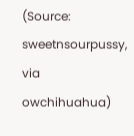(Source: sweetnsourpussy, via owchihuahua)